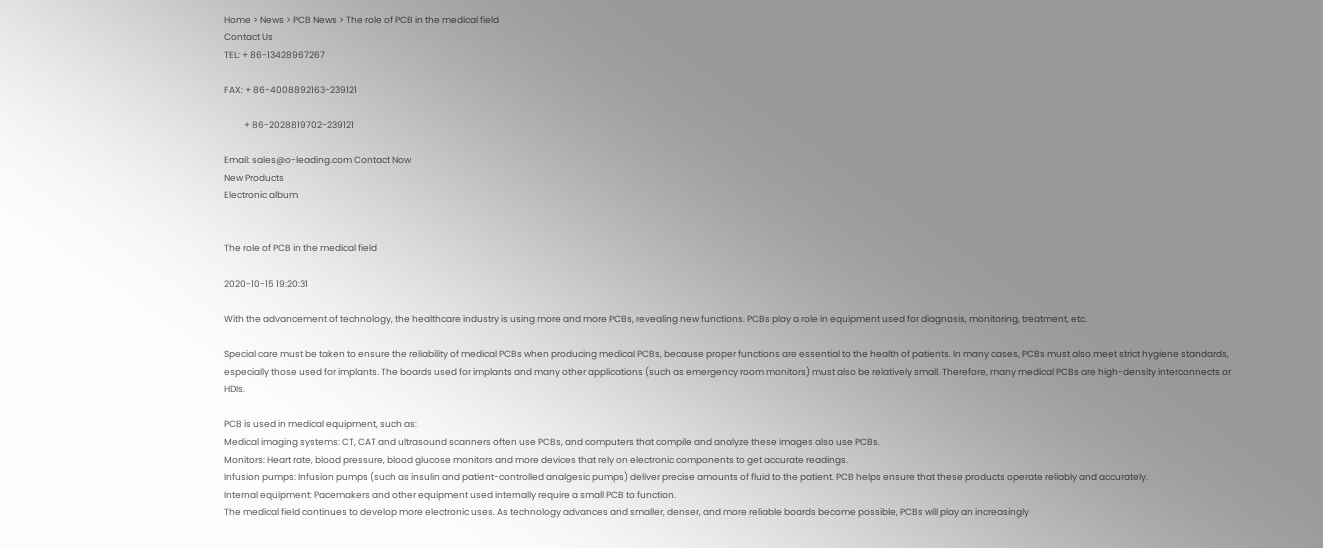Home > News > PCB News > The role of PCB in the medical field
Contact Us
TEL: + 86-13428967267

FAX: + 86-4008892163-239121

          + 86-2028819702-239121

Email: sales@o-leading.com Contact Now
New Products
Electronic album


The role of PCB in the medical field

2020-10-15 19:20:31

With the advancement of technology, the healthcare industry is using more and more PCBs, revealing new functions. PCBs play a role in equipment used for diagnosis, monitoring, treatment, etc.

Special care must be taken to ensure the reliability of medical PCBs when producing medical PCBs, because proper functions are essential to the health of patients. In many cases, PCBs must also meet strict hygiene standards, especially those used for implants. The boards used for implants and many other applications (such as emergency room monitors) must also be relatively small. Therefore, many medical PCBs are high-density interconnects or HDIs.

PCB is used in medical equipment, such as:
Medical imaging systems: CT, CAT and ultrasound scanners often use PCBs, and computers that compile and analyze these images also use PCBs.
Monitors: Heart rate, blood pressure, blood glucose monitors and more devices that rely on electronic components to get accurate readings.
Infusion pumps: Infusion pumps (such as insulin and patient-controlled analgesic pumps) deliver precise amounts of fluid to the patient. PCB helps ensure that these products operate reliably and accurately.
Internal equipment: Pacemakers and other equipment used internally require a small PCB to function.
The medical field continues to develop more electronic uses. As technology advances and smaller, denser, and more reliable boards become possible, PCBs will play an increasingly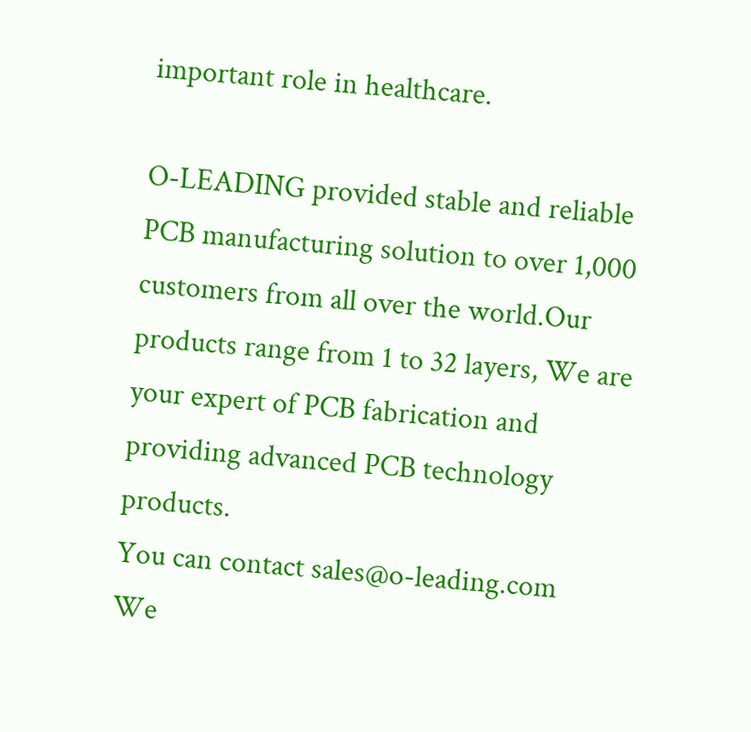important role in healthcare.

O-LEADING provided stable and reliable PCB manufacturing solution to over 1,000 customers from all over the world.Our products range from 1 to 32 layers, We are your expert of PCB fabrication and providing advanced PCB technology products.
You can contact sales@o-leading.com
We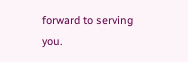forward to serving you.